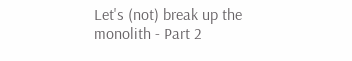Let's (not) break up the monolith - Part 2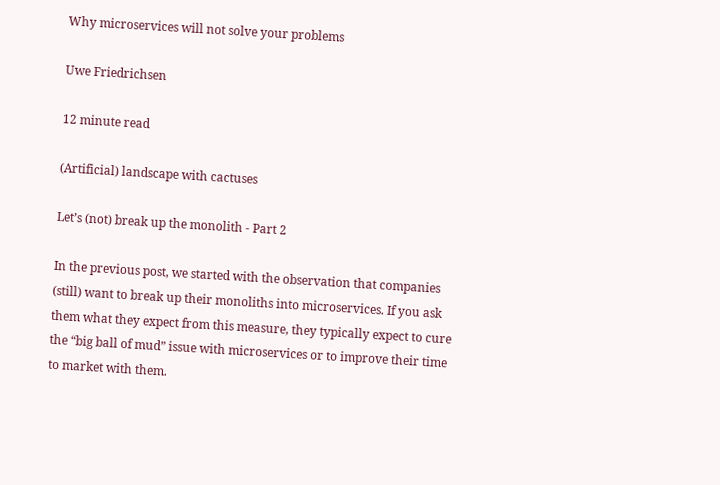Why microservices will not solve your problems

Uwe Friedrichsen

12 minute read

(Artificial) landscape with cactuses

Let’s (not) break up the monolith - Part 2

In the previous post, we started with the observation that companies (still) want to break up their monoliths into microservices. If you ask them what they expect from this measure, they typically expect to cure the “big ball of mud” issue with microservices or to improve their time to market with them.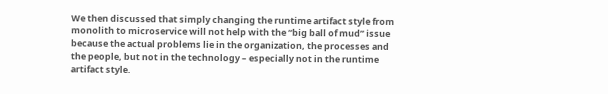We then discussed that simply changing the runtime artifact style from monolith to microservice will not help with the “big ball of mud” issue because the actual problems lie in the organization, the processes and the people, but not in the technology – especially not in the runtime artifact style.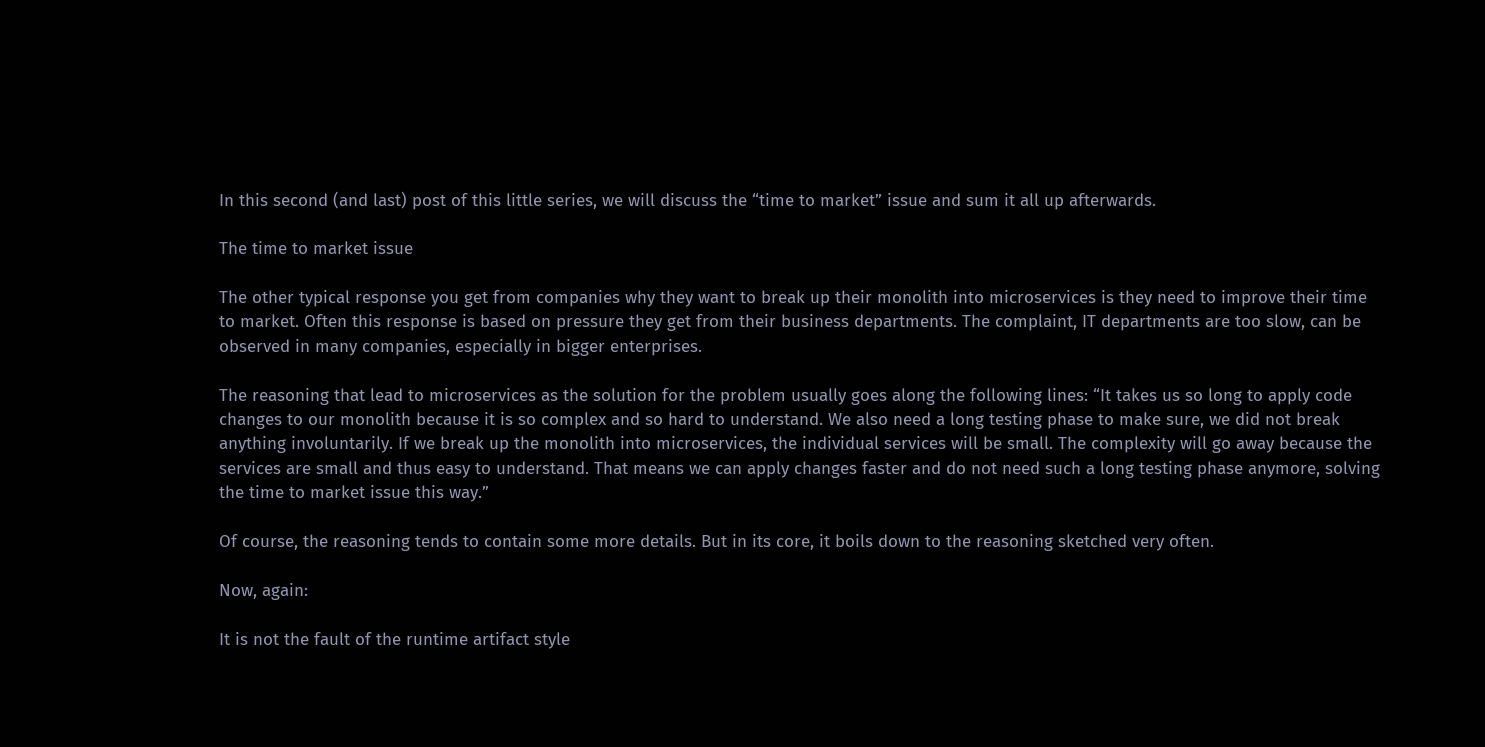In this second (and last) post of this little series, we will discuss the “time to market” issue and sum it all up afterwards.

The time to market issue

The other typical response you get from companies why they want to break up their monolith into microservices is they need to improve their time to market. Often this response is based on pressure they get from their business departments. The complaint, IT departments are too slow, can be observed in many companies, especially in bigger enterprises.

The reasoning that lead to microservices as the solution for the problem usually goes along the following lines: “It takes us so long to apply code changes to our monolith because it is so complex and so hard to understand. We also need a long testing phase to make sure, we did not break anything involuntarily. If we break up the monolith into microservices, the individual services will be small. The complexity will go away because the services are small and thus easy to understand. That means we can apply changes faster and do not need such a long testing phase anymore, solving the time to market issue this way.”

Of course, the reasoning tends to contain some more details. But in its core, it boils down to the reasoning sketched very often.

Now, again:

It is not the fault of the runtime artifact style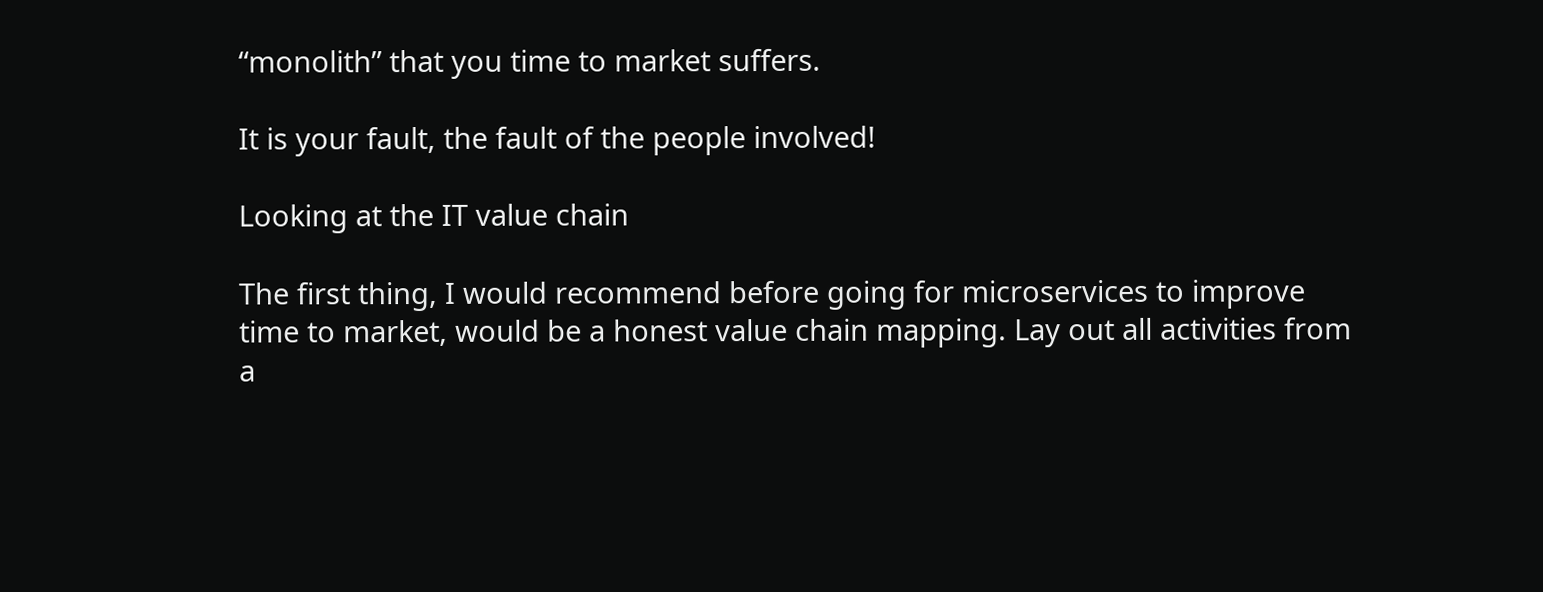“monolith” that you time to market suffers.

It is your fault, the fault of the people involved!

Looking at the IT value chain

The first thing, I would recommend before going for microservices to improve time to market, would be a honest value chain mapping. Lay out all activities from a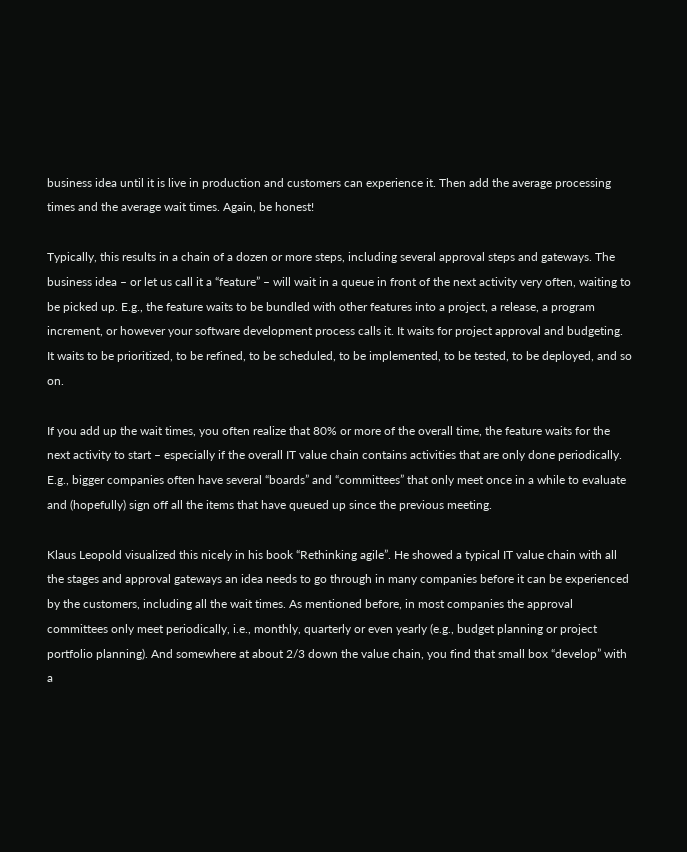business idea until it is live in production and customers can experience it. Then add the average processing times and the average wait times. Again, be honest!

Typically, this results in a chain of a dozen or more steps, including several approval steps and gateways. The business idea – or let us call it a “feature” – will wait in a queue in front of the next activity very often, waiting to be picked up. E.g., the feature waits to be bundled with other features into a project, a release, a program increment, or however your software development process calls it. It waits for project approval and budgeting. It waits to be prioritized, to be refined, to be scheduled, to be implemented, to be tested, to be deployed, and so on.

If you add up the wait times, you often realize that 80% or more of the overall time, the feature waits for the next activity to start – especially if the overall IT value chain contains activities that are only done periodically. E.g., bigger companies often have several “boards” and “committees” that only meet once in a while to evaluate and (hopefully) sign off all the items that have queued up since the previous meeting.

Klaus Leopold visualized this nicely in his book “Rethinking agile”. He showed a typical IT value chain with all the stages and approval gateways an idea needs to go through in many companies before it can be experienced by the customers, including all the wait times. As mentioned before, in most companies the approval committees only meet periodically, i.e., monthly, quarterly or even yearly (e.g., budget planning or project portfolio planning). And somewhere at about 2/3 down the value chain, you find that small box “develop” with a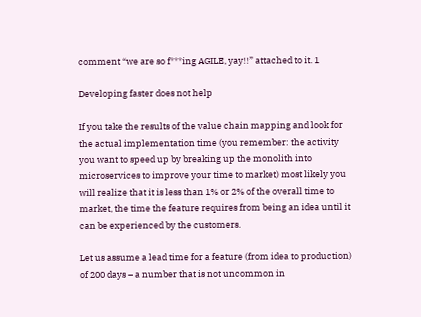comment “we are so f***ing AGILE, yay!!” attached to it. 1

Developing faster does not help

If you take the results of the value chain mapping and look for the actual implementation time (you remember: the activity you want to speed up by breaking up the monolith into microservices to improve your time to market) most likely you will realize that it is less than 1% or 2% of the overall time to market, the time the feature requires from being an idea until it can be experienced by the customers.

Let us assume a lead time for a feature (from idea to production) of 200 days – a number that is not uncommon in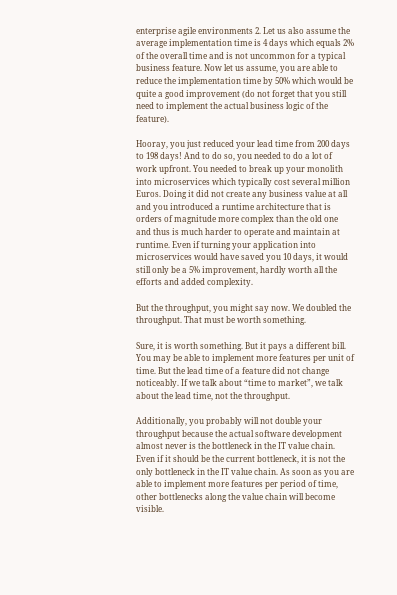enterprise agile environments 2. Let us also assume the average implementation time is 4 days which equals 2% of the overall time and is not uncommon for a typical business feature. Now let us assume, you are able to reduce the implementation time by 50% which would be quite a good improvement (do not forget that you still need to implement the actual business logic of the feature).

Hooray, you just reduced your lead time from 200 days to 198 days! And to do so, you needed to do a lot of work upfront. You needed to break up your monolith into microservices which typically cost several million Euros. Doing it did not create any business value at all and you introduced a runtime architecture that is orders of magnitude more complex than the old one and thus is much harder to operate and maintain at runtime. Even if turning your application into microservices would have saved you 10 days, it would still only be a 5% improvement, hardly worth all the efforts and added complexity.

But the throughput, you might say now. We doubled the throughput. That must be worth something.

Sure, it is worth something. But it pays a different bill. You may be able to implement more features per unit of time. But the lead time of a feature did not change noticeably. If we talk about “time to market”, we talk about the lead time, not the throughput.

Additionally, you probably will not double your throughput because the actual software development almost never is the bottleneck in the IT value chain. Even if it should be the current bottleneck, it is not the only bottleneck in the IT value chain. As soon as you are able to implement more features per period of time, other bottlenecks along the value chain will become visible.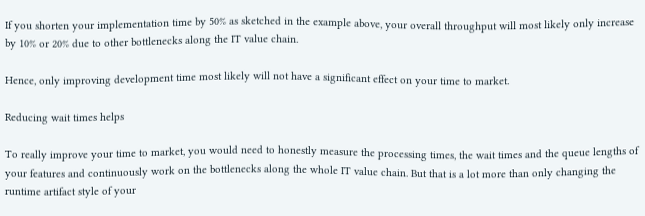If you shorten your implementation time by 50% as sketched in the example above, your overall throughput will most likely only increase by 10% or 20% due to other bottlenecks along the IT value chain.

Hence, only improving development time most likely will not have a significant effect on your time to market.

Reducing wait times helps

To really improve your time to market, you would need to honestly measure the processing times, the wait times and the queue lengths of your features and continuously work on the bottlenecks along the whole IT value chain. But that is a lot more than only changing the runtime artifact style of your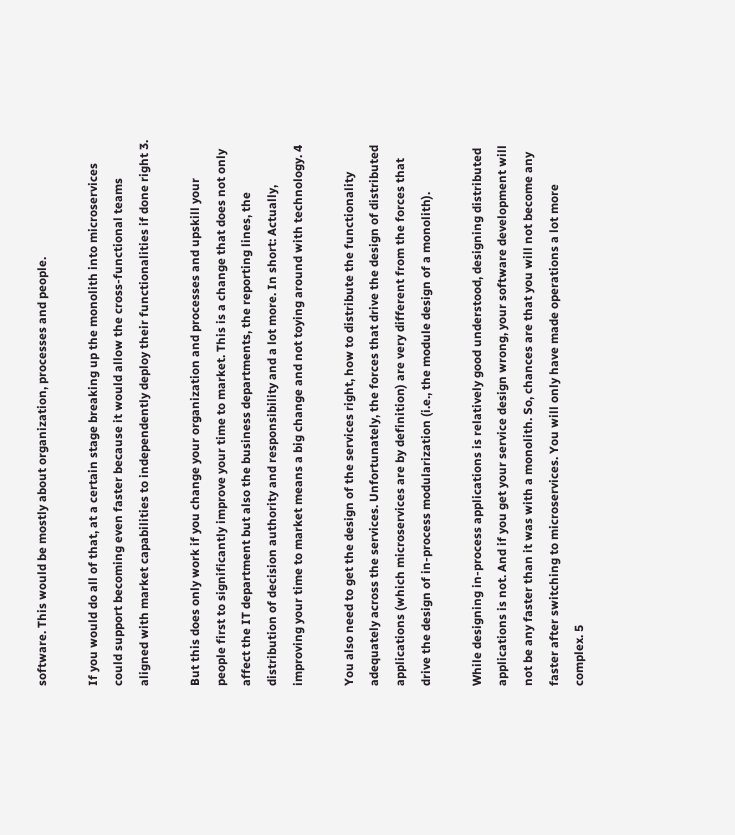software. This would be mostly about organization, processes and people.

If you would do all of that, at a certain stage breaking up the monolith into microservices could support becoming even faster because it would allow the cross-functional teams aligned with market capabilities to independently deploy their functionalities if done right 3.

But this does only work if you change your organization and processes and upskill your people first to significantly improve your time to market. This is a change that does not only affect the IT department but also the business departments, the reporting lines, the distribution of decision authority and responsibility and a lot more. In short: Actually, improving your time to market means a big change and not toying around with technology. 4

You also need to get the design of the services right, how to distribute the functionality adequately across the services. Unfortunately, the forces that drive the design of distributed applications (which microservices are by definition) are very different from the forces that drive the design of in-process modularization (i.e., the module design of a monolith).

While designing in-process applications is relatively good understood, designing distributed applications is not. And if you get your service design wrong, your software development will not be any faster than it was with a monolith. So, chances are that you will not become any faster after switching to microservices. You will only have made operations a lot more complex. 5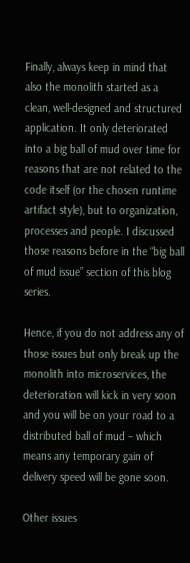Finally, always keep in mind that also the monolith started as a clean, well-designed and structured application. It only deteriorated into a big ball of mud over time for reasons that are not related to the code itself (or the chosen runtime artifact style), but to organization, processes and people. I discussed those reasons before in the “big ball of mud issue” section of this blog series.

Hence, if you do not address any of those issues but only break up the monolith into microservices, the deterioration will kick in very soon and you will be on your road to a distributed ball of mud – which means any temporary gain of delivery speed will be gone soon.

Other issues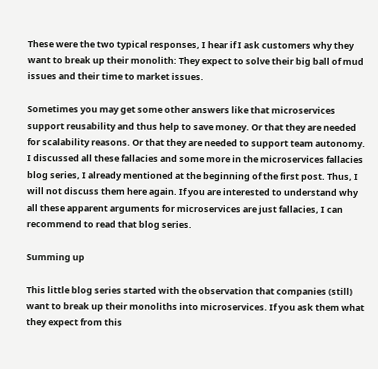These were the two typical responses, I hear if I ask customers why they want to break up their monolith: They expect to solve their big ball of mud issues and their time to market issues.

Sometimes you may get some other answers like that microservices support reusability and thus help to save money. Or that they are needed for scalability reasons. Or that they are needed to support team autonomy. I discussed all these fallacies and some more in the microservices fallacies blog series, I already mentioned at the beginning of the first post. Thus, I will not discuss them here again. If you are interested to understand why all these apparent arguments for microservices are just fallacies, I can recommend to read that blog series.

Summing up

This little blog series started with the observation that companies (still) want to break up their monoliths into microservices. If you ask them what they expect from this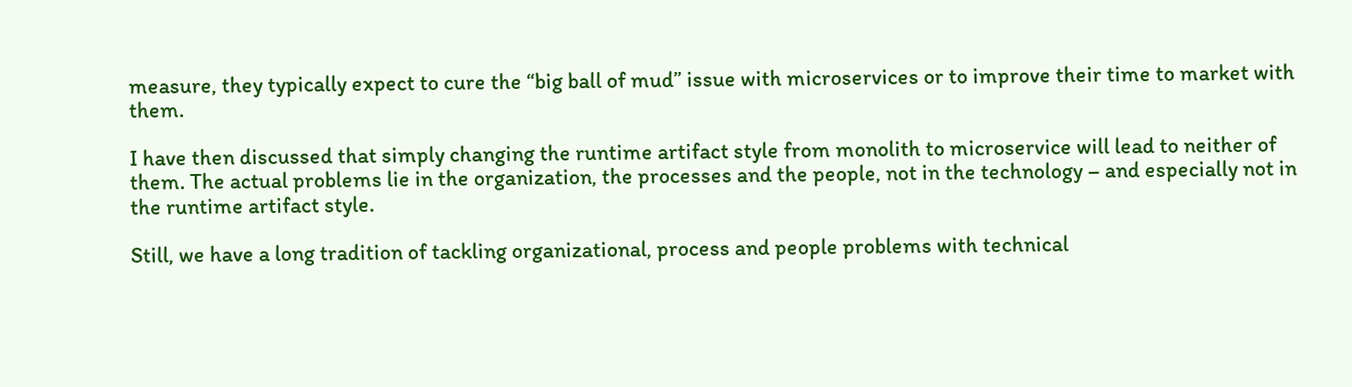measure, they typically expect to cure the “big ball of mud” issue with microservices or to improve their time to market with them.

I have then discussed that simply changing the runtime artifact style from monolith to microservice will lead to neither of them. The actual problems lie in the organization, the processes and the people, not in the technology – and especially not in the runtime artifact style.

Still, we have a long tradition of tackling organizational, process and people problems with technical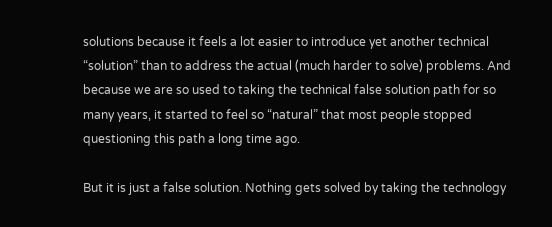solutions because it feels a lot easier to introduce yet another technical “solution” than to address the actual (much harder to solve) problems. And because we are so used to taking the technical false solution path for so many years, it started to feel so “natural” that most people stopped questioning this path a long time ago.

But it is just a false solution. Nothing gets solved by taking the technology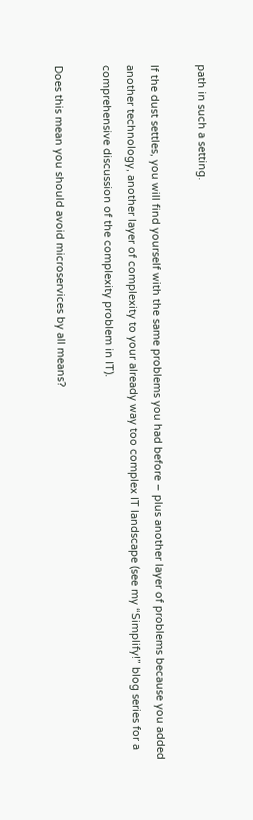path in such a setting.

If the dust settles, you will find yourself with the same problems you had before – plus another layer of problems because you added another technology, another layer of complexity to your already way too complex IT landscape (see my “Simplify!” blog series for a comprehensive discussion of the complexity problem in IT).

Does this mean you should avoid microservices by all means?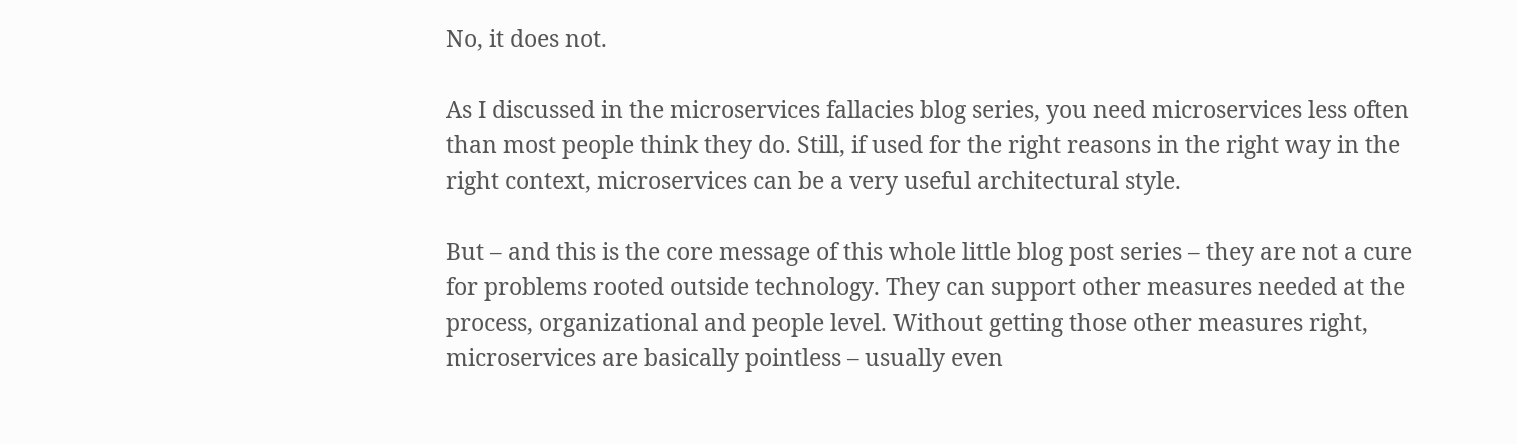No, it does not.

As I discussed in the microservices fallacies blog series, you need microservices less often than most people think they do. Still, if used for the right reasons in the right way in the right context, microservices can be a very useful architectural style.

But – and this is the core message of this whole little blog post series – they are not a cure for problems rooted outside technology. They can support other measures needed at the process, organizational and people level. Without getting those other measures right, microservices are basically pointless – usually even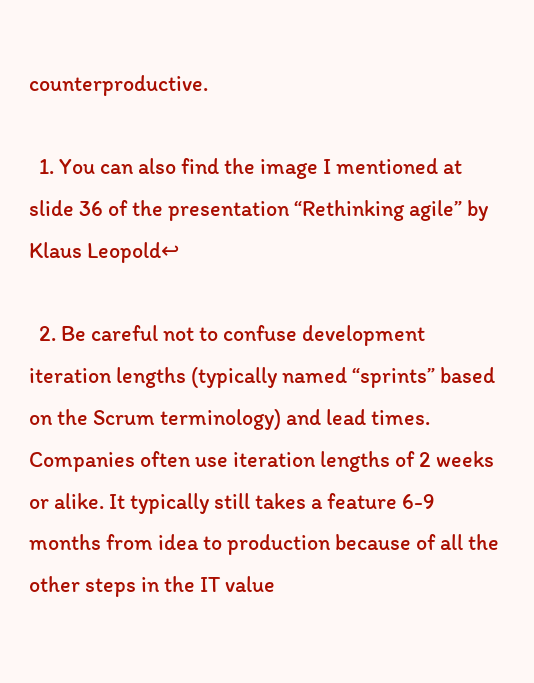counterproductive.

  1. You can also find the image I mentioned at slide 36 of the presentation “Rethinking agile” by Klaus Leopold↩

  2. Be careful not to confuse development iteration lengths (typically named “sprints” based on the Scrum terminology) and lead times. Companies often use iteration lengths of 2 weeks or alike. It typically still takes a feature 6-9 months from idea to production because of all the other steps in the IT value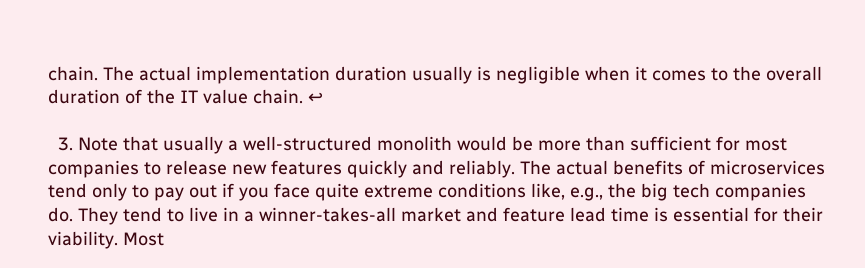chain. The actual implementation duration usually is negligible when it comes to the overall duration of the IT value chain. ↩

  3. Note that usually a well-structured monolith would be more than sufficient for most companies to release new features quickly and reliably. The actual benefits of microservices tend only to pay out if you face quite extreme conditions like, e.g., the big tech companies do. They tend to live in a winner-takes-all market and feature lead time is essential for their viability. Most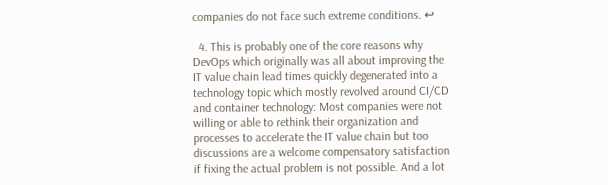companies do not face such extreme conditions. ↩

  4. This is probably one of the core reasons why DevOps which originally was all about improving the IT value chain lead times quickly degenerated into a technology topic which mostly revolved around CI/CD and container technology: Most companies were not willing or able to rethink their organization and processes to accelerate the IT value chain but too discussions are a welcome compensatory satisfaction if fixing the actual problem is not possible. And a lot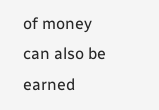of money can also be earned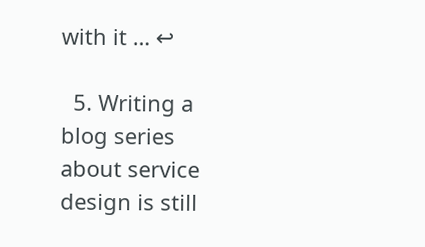with it … ↩

  5. Writing a blog series about service design is still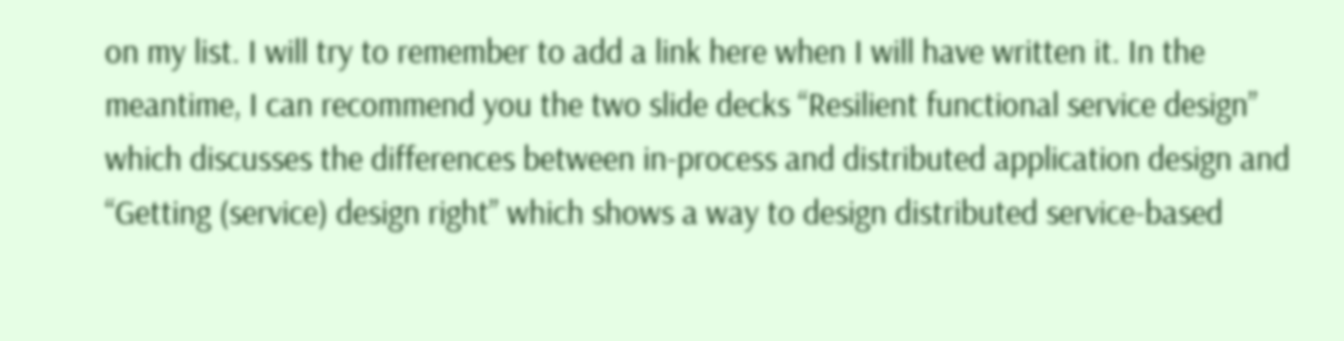on my list. I will try to remember to add a link here when I will have written it. In the meantime, I can recommend you the two slide decks “Resilient functional service design” which discusses the differences between in-process and distributed application design and “Getting (service) design right” which shows a way to design distributed service-based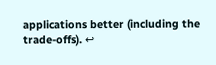applications better (including the trade-offs). ↩